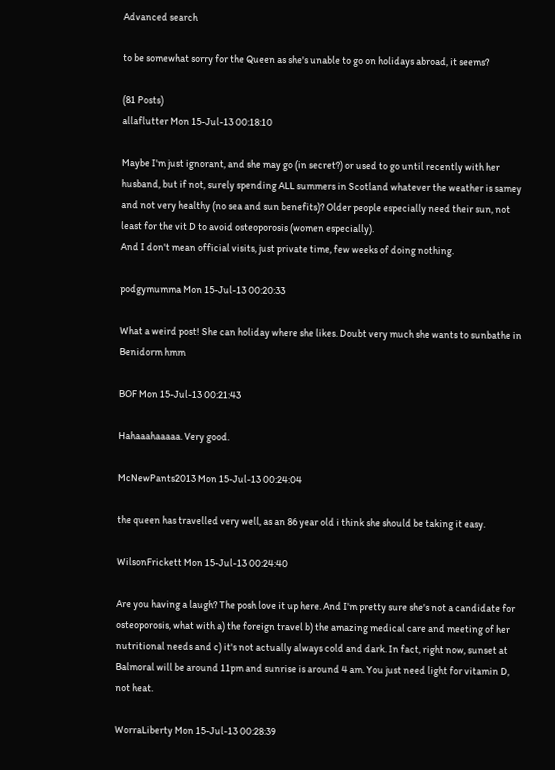Advanced search

to be somewhat sorry for the Queen as she's unable to go on holidays abroad, it seems?

(81 Posts)
allaflutter Mon 15-Jul-13 00:18:10

Maybe I'm just ignorant, and she may go (in secret?) or used to go until recently with her husband, but if not, surely spending ALL summers in Scotland whatever the weather is samey and not very healthy (no sea and sun benefits)? Older people especially need their sun, not least for the vit D to avoid osteoporosis (women especially).
And I don't mean official visits, just private time, few weeks of doing nothing.

podgymumma Mon 15-Jul-13 00:20:33

What a weird post! She can holiday where she likes. Doubt very much she wants to sunbathe in Benidorm hmm

BOF Mon 15-Jul-13 00:21:43

Hahaaahaaaaa. Very good.

McNewPants2013 Mon 15-Jul-13 00:24:04

the queen has travelled very well, as an 86 year old i think she should be taking it easy.

WilsonFrickett Mon 15-Jul-13 00:24:40

Are you having a laugh? The posh love it up here. And I'm pretty sure she's not a candidate for osteoporosis, what with a) the foreign travel b) the amazing medical care and meeting of her nutritional needs and c) it's not actually always cold and dark. In fact, right now, sunset at Balmoral will be around 11pm and sunrise is around 4 am. You just need light for vitamin D, not heat.

WorraLiberty Mon 15-Jul-13 00:28:39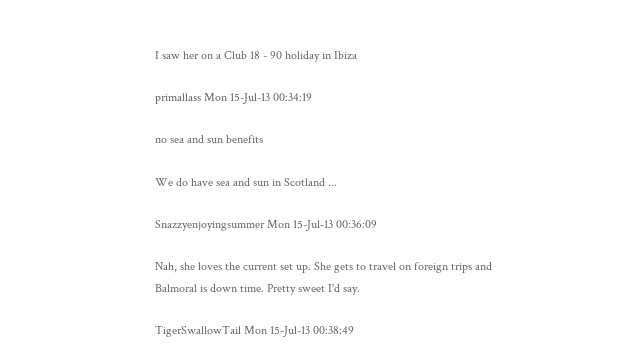I saw her on a Club 18 - 90 holiday in Ibiza

primallass Mon 15-Jul-13 00:34:19

no sea and sun benefits

We do have sea and sun in Scotland ...

Snazzyenjoyingsummer Mon 15-Jul-13 00:36:09

Nah, she loves the current set up. She gets to travel on foreign trips and Balmoral is down time. Pretty sweet I'd say.

TigerSwallowTail Mon 15-Jul-13 00:38:49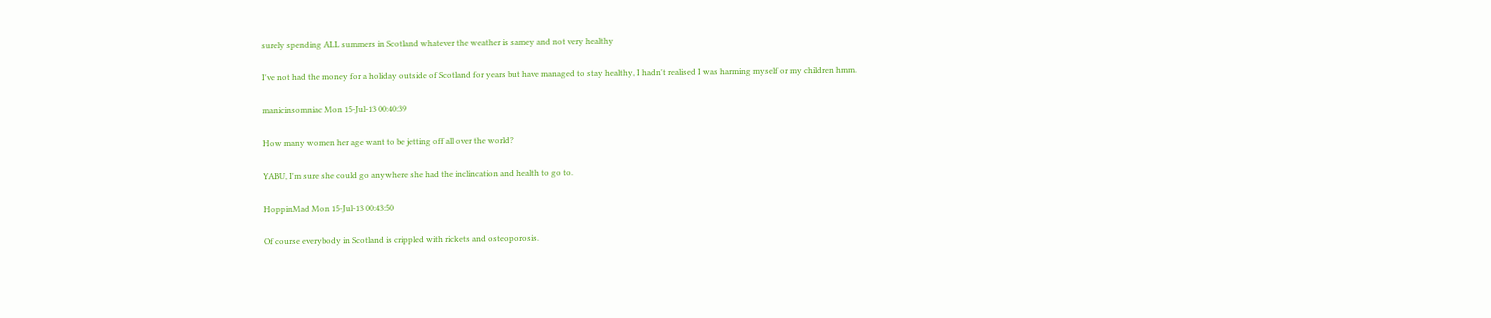surely spending ALL summers in Scotland whatever the weather is samey and not very healthy

I've not had the money for a holiday outside of Scotland for years but have managed to stay healthy, I hadn't realised I was harming myself or my children hmm.

manicinsomniac Mon 15-Jul-13 00:40:39

How many women her age want to be jetting off all over the world?

YABU, I'm sure she could go anywhere she had the inclincation and health to go to.

HoppinMad Mon 15-Jul-13 00:43:50

Of course everybody in Scotland is crippled with rickets and osteoporosis.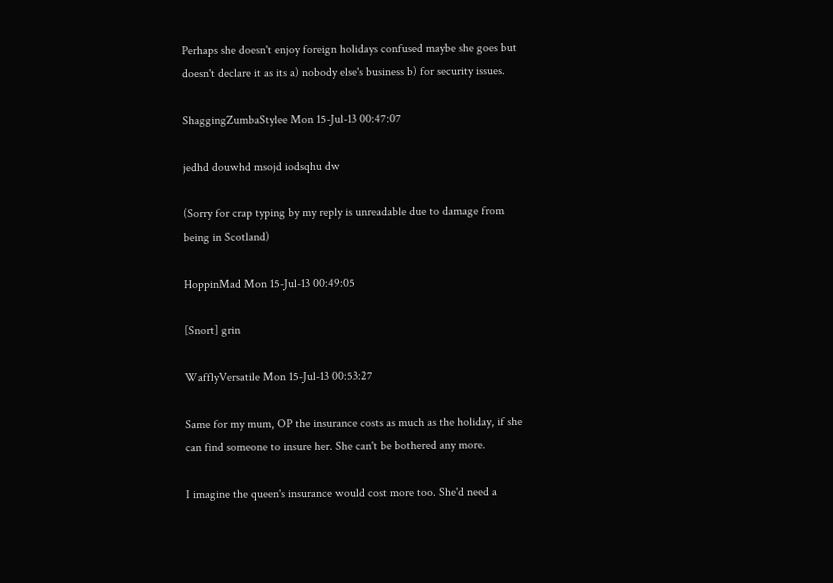Perhaps she doesn't enjoy foreign holidays confused maybe she goes but doesn't declare it as its a) nobody else's business b) for security issues.

ShaggingZumbaStylee Mon 15-Jul-13 00:47:07

jedhd douwhd msojd iodsqhu dw

(Sorry for crap typing by my reply is unreadable due to damage from being in Scotland)

HoppinMad Mon 15-Jul-13 00:49:05

[Snort] grin

WafflyVersatile Mon 15-Jul-13 00:53:27

Same for my mum, OP the insurance costs as much as the holiday, if she can find someone to insure her. She can't be bothered any more.

I imagine the queen's insurance would cost more too. She'd need a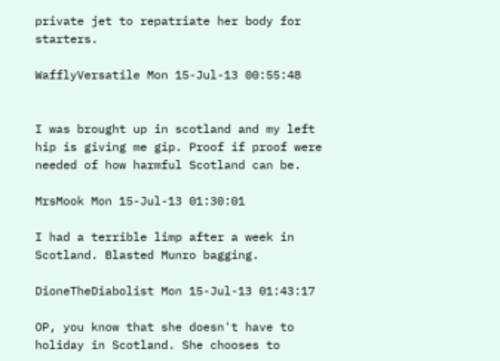private jet to repatriate her body for starters.

WafflyVersatile Mon 15-Jul-13 00:55:48


I was brought up in scotland and my left hip is giving me gip. Proof if proof were needed of how harmful Scotland can be.

MrsMook Mon 15-Jul-13 01:30:01

I had a terrible limp after a week in Scotland. Blasted Munro bagging.

DioneTheDiabolist Mon 15-Jul-13 01:43:17

OP, you know that she doesn't have to holiday in Scotland. She chooses to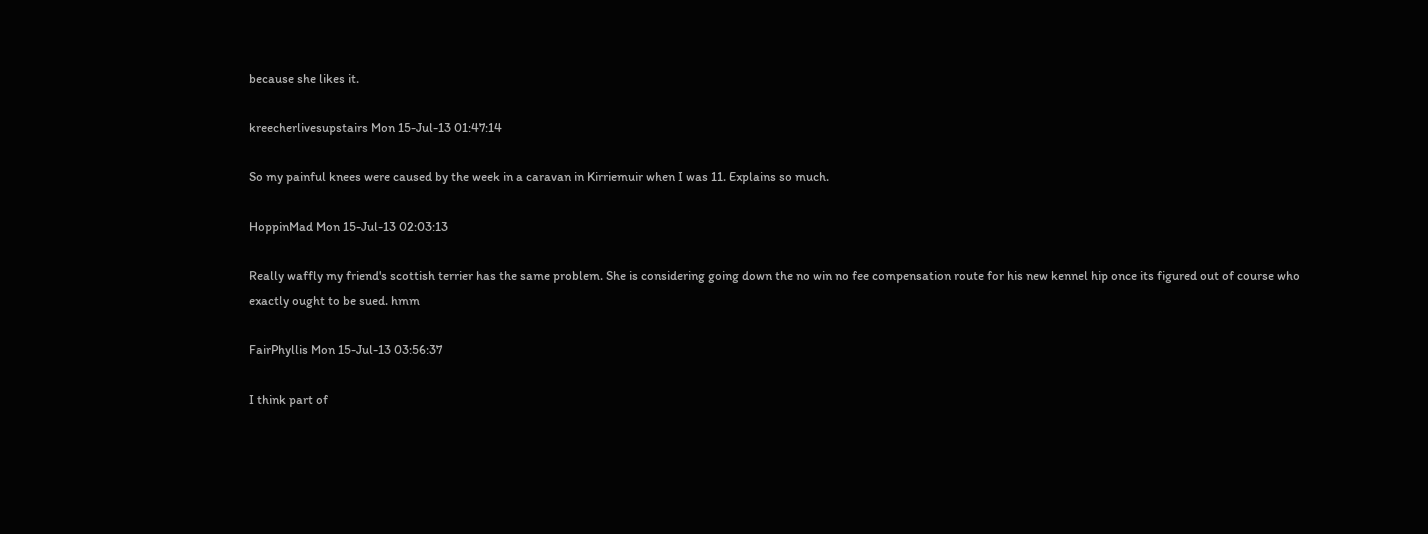because she likes it.

kreecherlivesupstairs Mon 15-Jul-13 01:47:14

So my painful knees were caused by the week in a caravan in Kirriemuir when I was 11. Explains so much.

HoppinMad Mon 15-Jul-13 02:03:13

Really waffly my friend's scottish terrier has the same problem. She is considering going down the no win no fee compensation route for his new kennel hip once its figured out of course who exactly ought to be sued. hmm

FairPhyllis Mon 15-Jul-13 03:56:37

I think part of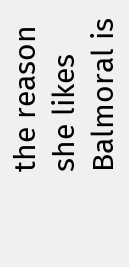the reason she likes Balmoral is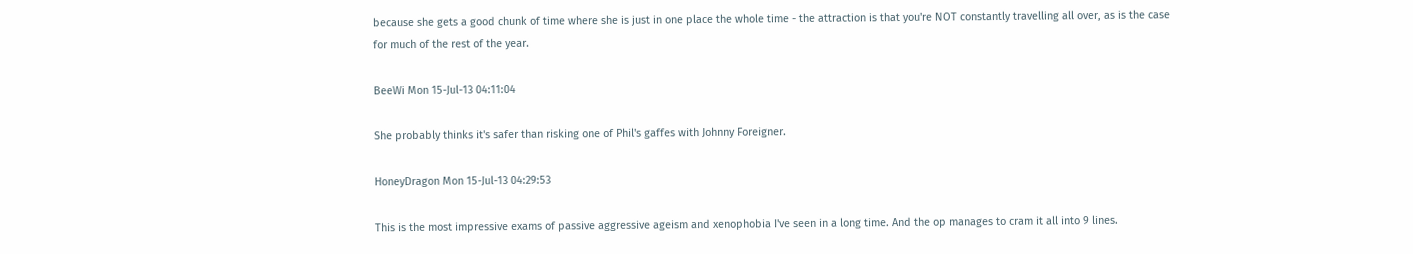because she gets a good chunk of time where she is just in one place the whole time - the attraction is that you're NOT constantly travelling all over, as is the case for much of the rest of the year.

BeeWi Mon 15-Jul-13 04:11:04

She probably thinks it's safer than risking one of Phil's gaffes with Johnny Foreigner.

HoneyDragon Mon 15-Jul-13 04:29:53

This is the most impressive exams of passive aggressive ageism and xenophobia I've seen in a long time. And the op manages to cram it all into 9 lines.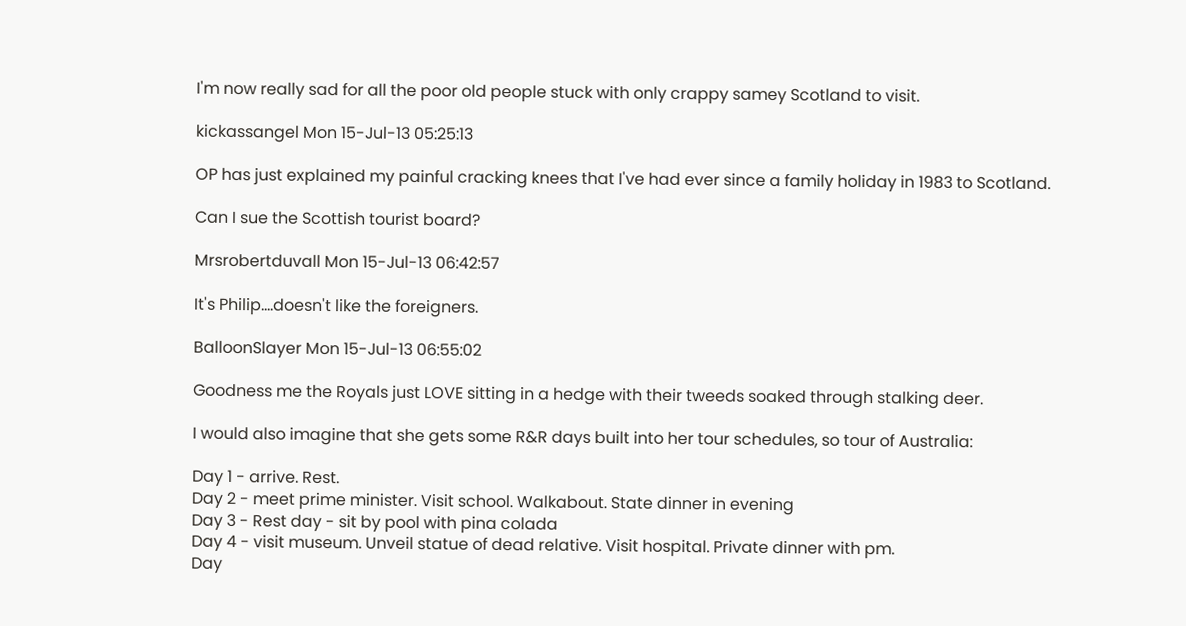I'm now really sad for all the poor old people stuck with only crappy samey Scotland to visit.

kickassangel Mon 15-Jul-13 05:25:13

OP has just explained my painful cracking knees that I've had ever since a family holiday in 1983 to Scotland.

Can I sue the Scottish tourist board?

Mrsrobertduvall Mon 15-Jul-13 06:42:57

It's Philip....doesn't like the foreigners.

BalloonSlayer Mon 15-Jul-13 06:55:02

Goodness me the Royals just LOVE sitting in a hedge with their tweeds soaked through stalking deer.

I would also imagine that she gets some R&R days built into her tour schedules, so tour of Australia:

Day 1 - arrive. Rest.
Day 2 - meet prime minister. Visit school. Walkabout. State dinner in evening
Day 3 - Rest day - sit by pool with pina colada
Day 4 - visit museum. Unveil statue of dead relative. Visit hospital. Private dinner with pm.
Day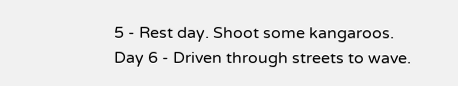5 - Rest day. Shoot some kangaroos.
Day 6 - Driven through streets to wave.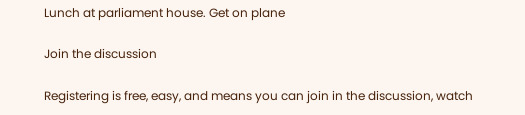Lunch at parliament house. Get on plane

Join the discussion

Registering is free, easy, and means you can join in the discussion, watch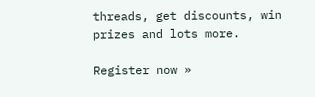threads, get discounts, win prizes and lots more.

Register now »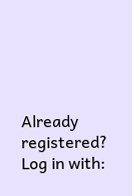Already registered? Log in with: